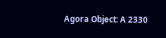Agora Object: A 2330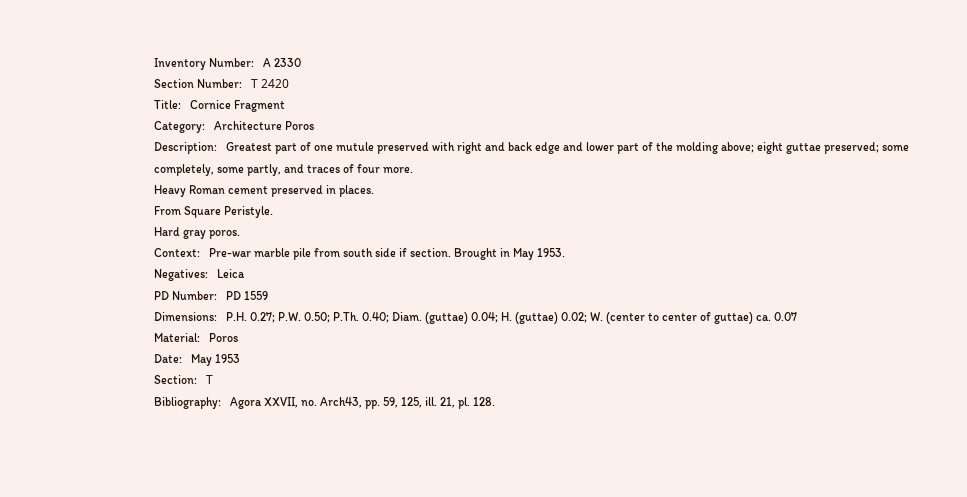Inventory Number:   A 2330
Section Number:   Τ 2420
Title:   Cornice Fragment
Category:   Architecture Poros
Description:   Greatest part of one mutule preserved with right and back edge and lower part of the molding above; eight guttae preserved; some completely, some partly, and traces of four more.
Heavy Roman cement preserved in places.
From Square Peristyle.
Hard gray poros.
Context:   Pre-war marble pile from south side if section. Brought in May 1953.
Negatives:   Leica
PD Number:   PD 1559
Dimensions:   P.H. 0.27; P.W. 0.50; P.Th. 0.40; Diam. (guttae) 0.04; H. (guttae) 0.02; W. (center to center of guttae) ca. 0.07
Material:   Poros
Date:   May 1953
Section:   Τ
Bibliography:   Agora XXVII, no. Arch43, pp. 59, 125, ill. 21, pl. 128.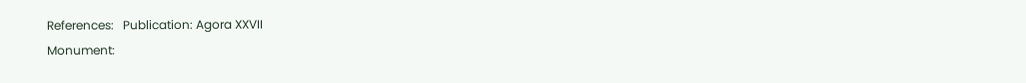References:   Publication: Agora XXVII
Monument: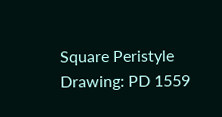Square Peristyle
Drawing: PD 1559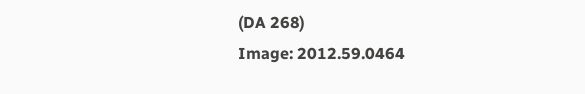(DA 268)
Image: 2012.59.0464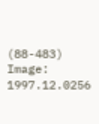(88-483)
Image: 1997.12.0256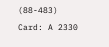(88-483)
Card: A 2330